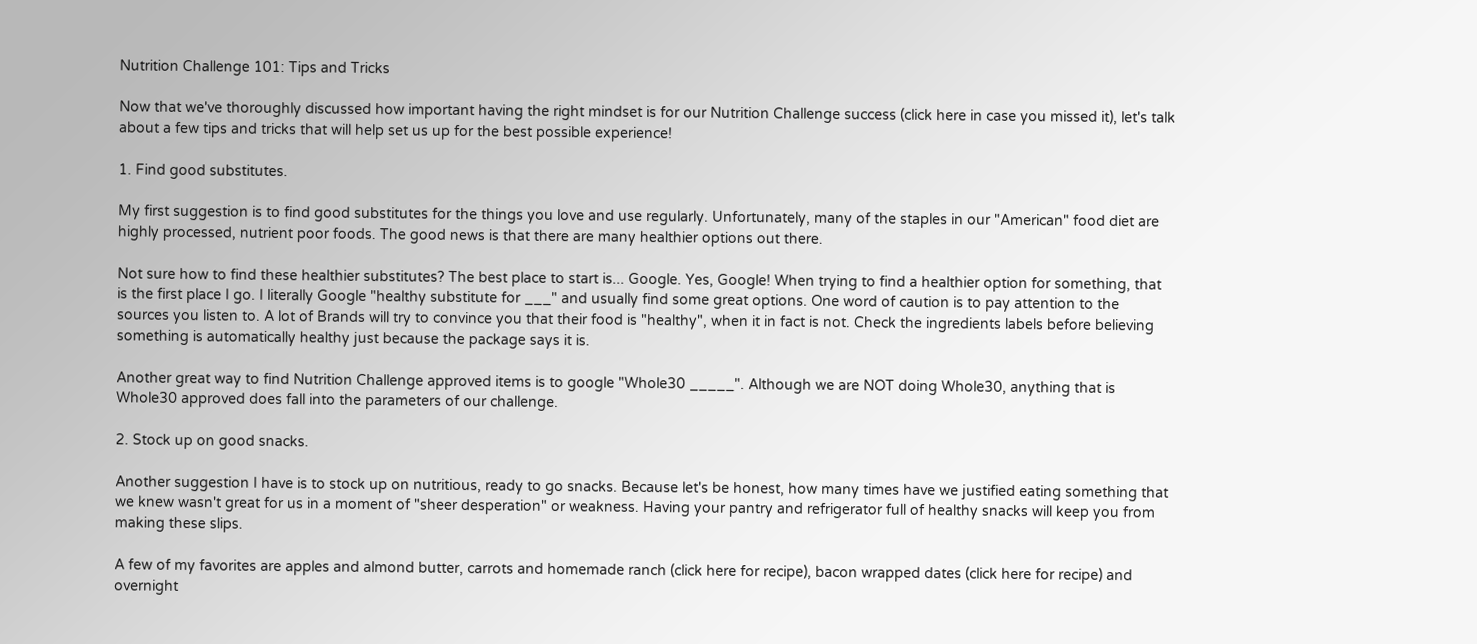Nutrition Challenge 101: Tips and Tricks

Now that we've thoroughly discussed how important having the right mindset is for our Nutrition Challenge success (click here in case you missed it), let's talk about a few tips and tricks that will help set us up for the best possible experience!

1. Find good substitutes.

My first suggestion is to find good substitutes for the things you love and use regularly. Unfortunately, many of the staples in our "American" food diet are highly processed, nutrient poor foods. The good news is that there are many healthier options out there.

Not sure how to find these healthier substitutes? The best place to start is... Google. Yes, Google! When trying to find a healthier option for something, that is the first place I go. I literally Google "healthy substitute for ___" and usually find some great options. One word of caution is to pay attention to the sources you listen to. A lot of Brands will try to convince you that their food is "healthy", when it in fact is not. Check the ingredients labels before believing something is automatically healthy just because the package says it is.

Another great way to find Nutrition Challenge approved items is to google "Whole30 _____". Although we are NOT doing Whole30, anything that is Whole30 approved does fall into the parameters of our challenge.

2. Stock up on good snacks.

Another suggestion I have is to stock up on nutritious, ready to go snacks. Because let's be honest, how many times have we justified eating something that we knew wasn't great for us in a moment of "sheer desperation" or weakness. Having your pantry and refrigerator full of healthy snacks will keep you from making these slips.

A few of my favorites are apples and almond butter, carrots and homemade ranch (click here for recipe), bacon wrapped dates (click here for recipe) and overnight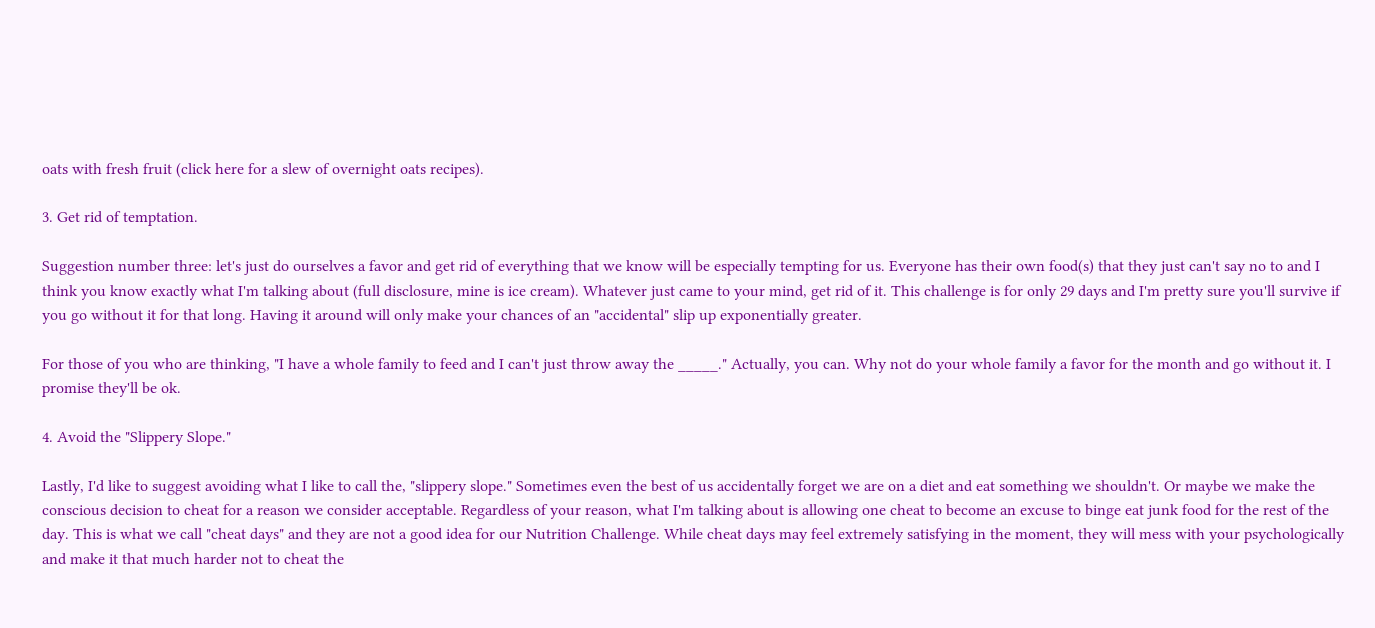oats with fresh fruit (click here for a slew of overnight oats recipes).

3. Get rid of temptation.

Suggestion number three: let's just do ourselves a favor and get rid of everything that we know will be especially tempting for us. Everyone has their own food(s) that they just can't say no to and I think you know exactly what I'm talking about (full disclosure, mine is ice cream). Whatever just came to your mind, get rid of it. This challenge is for only 29 days and I'm pretty sure you'll survive if you go without it for that long. Having it around will only make your chances of an "accidental" slip up exponentially greater.

For those of you who are thinking, "I have a whole family to feed and I can't just throw away the _____." Actually, you can. Why not do your whole family a favor for the month and go without it. I promise they'll be ok.

4. Avoid the "Slippery Slope."

Lastly, I'd like to suggest avoiding what I like to call the, "slippery slope." Sometimes even the best of us accidentally forget we are on a diet and eat something we shouldn't. Or maybe we make the conscious decision to cheat for a reason we consider acceptable. Regardless of your reason, what I'm talking about is allowing one cheat to become an excuse to binge eat junk food for the rest of the day. This is what we call "cheat days" and they are not a good idea for our Nutrition Challenge. While cheat days may feel extremely satisfying in the moment, they will mess with your psychologically and make it that much harder not to cheat the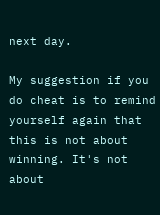next day.

My suggestion if you do cheat is to remind yourself again that this is not about winning. It's not about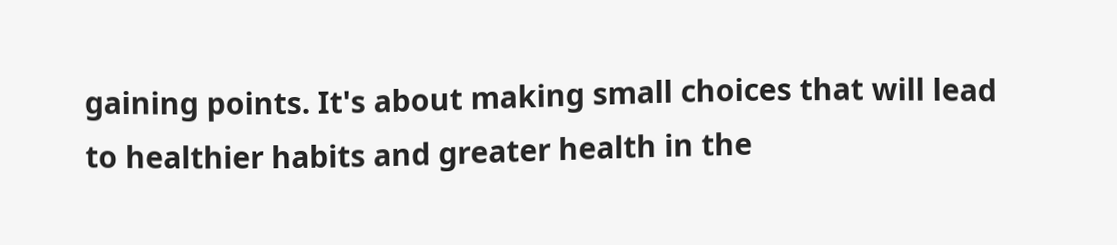gaining points. It's about making small choices that will lead to healthier habits and greater health in the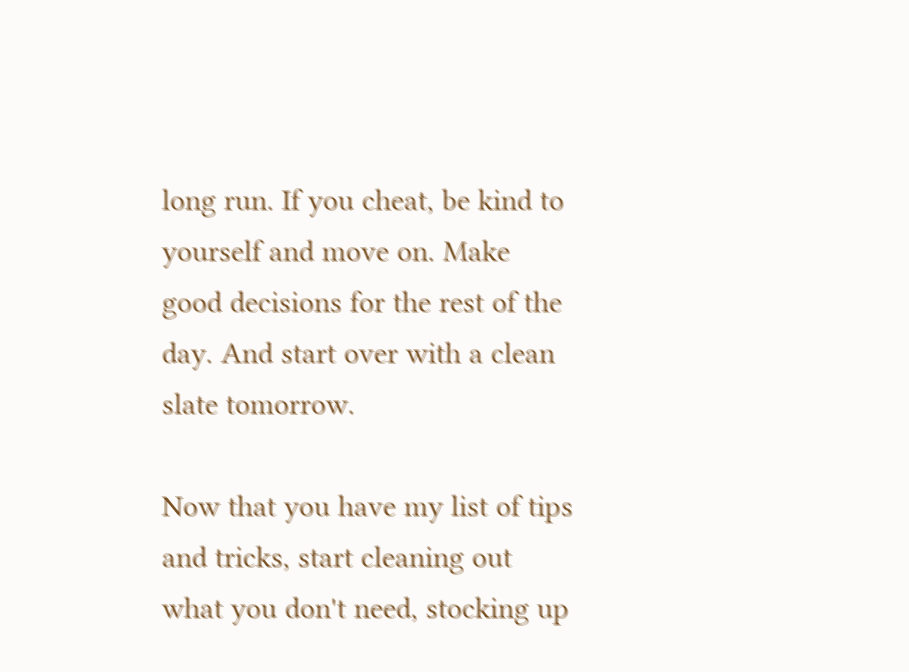long run. If you cheat, be kind to yourself and move on. Make good decisions for the rest of the day. And start over with a clean slate tomorrow.

Now that you have my list of tips and tricks, start cleaning out what you don't need, stocking up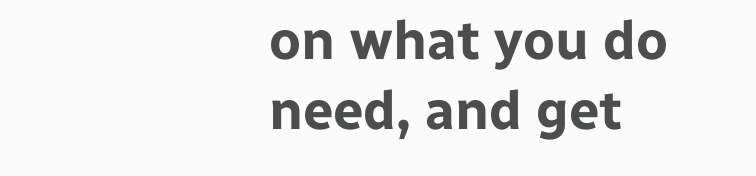on what you do need, and get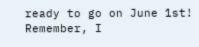ready to go on June 1st! Remember, I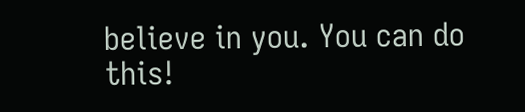believe in you. You can do this!